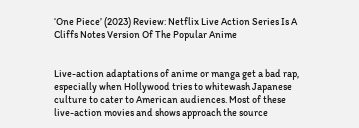‘One Piece’ (2023) Review: Netflix Live Action Series Is A Cliffs Notes Version Of The Popular Anime


Live-action adaptations of anime or manga get a bad rap, especially when Hollywood tries to whitewash Japanese culture to cater to American audiences. Most of these live-action movies and shows approach the source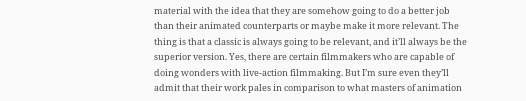material with the idea that they are somehow going to do a better job than their animated counterparts or maybe make it more relevant. The thing is that a classic is always going to be relevant, and it’ll always be the superior version. Yes, there are certain filmmakers who are capable of doing wonders with live-action filmmaking. But I’m sure even they’ll admit that their work pales in comparison to what masters of animation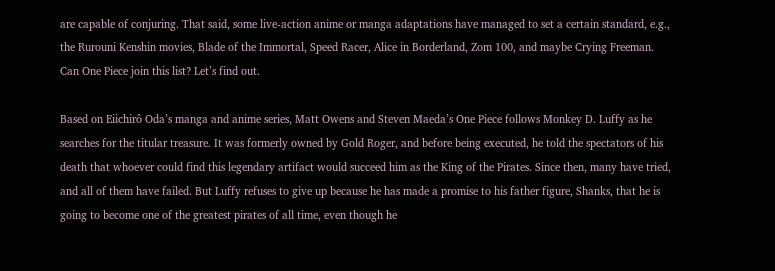are capable of conjuring. That said, some live-action anime or manga adaptations have managed to set a certain standard, e.g., the Rurouni Kenshin movies, Blade of the Immortal, Speed Racer, Alice in Borderland, Zom 100, and maybe Crying Freeman. Can One Piece join this list? Let’s find out.

Based on Eiichirô Oda’s manga and anime series, Matt Owens and Steven Maeda’s One Piece follows Monkey D. Luffy as he searches for the titular treasure. It was formerly owned by Gold Roger, and before being executed, he told the spectators of his death that whoever could find this legendary artifact would succeed him as the King of the Pirates. Since then, many have tried, and all of them have failed. But Luffy refuses to give up because he has made a promise to his father figure, Shanks, that he is going to become one of the greatest pirates of all time, even though he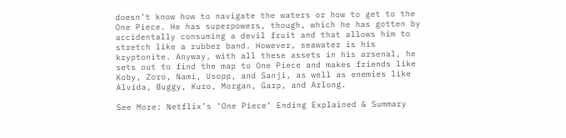doesn’t know how to navigate the waters or how to get to the One Piece. He has superpowers, though, which he has gotten by accidentally consuming a devil fruit and that allows him to stretch like a rubber band. However, seawater is his kryptonite. Anyway, with all these assets in his arsenal, he sets out to find the map to One Piece and makes friends like Koby, Zoro, Nami, Usopp, and Sanji, as well as enemies like Alvida, Buggy, Kuro, Morgan, Garp, and Arlong.

See More: Netflix’s ‘One Piece’ Ending Explained & Summary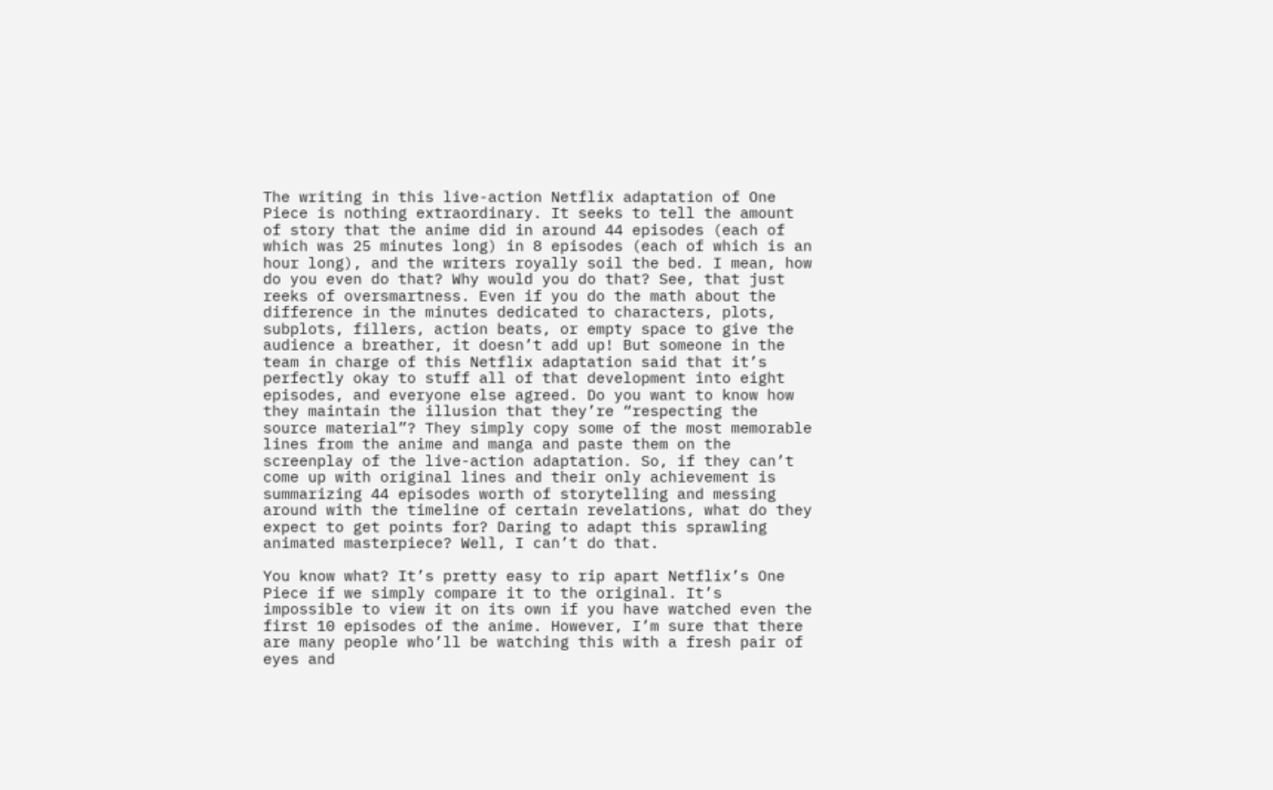The writing in this live-action Netflix adaptation of One Piece is nothing extraordinary. It seeks to tell the amount of story that the anime did in around 44 episodes (each of which was 25 minutes long) in 8 episodes (each of which is an hour long), and the writers royally soil the bed. I mean, how do you even do that? Why would you do that? See, that just reeks of oversmartness. Even if you do the math about the difference in the minutes dedicated to characters, plots, subplots, fillers, action beats, or empty space to give the audience a breather, it doesn’t add up! But someone in the team in charge of this Netflix adaptation said that it’s perfectly okay to stuff all of that development into eight episodes, and everyone else agreed. Do you want to know how they maintain the illusion that they’re “respecting the source material”? They simply copy some of the most memorable lines from the anime and manga and paste them on the screenplay of the live-action adaptation. So, if they can’t come up with original lines and their only achievement is summarizing 44 episodes worth of storytelling and messing around with the timeline of certain revelations, what do they expect to get points for? Daring to adapt this sprawling animated masterpiece? Well, I can’t do that.

You know what? It’s pretty easy to rip apart Netflix’s One Piece if we simply compare it to the original. It’s impossible to view it on its own if you have watched even the first 10 episodes of the anime. However, I’m sure that there are many people who’ll be watching this with a fresh pair of eyes and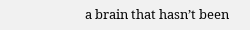a brain that hasn’t been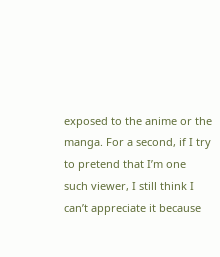exposed to the anime or the manga. For a second, if I try to pretend that I’m one such viewer, I still think I can’t appreciate it because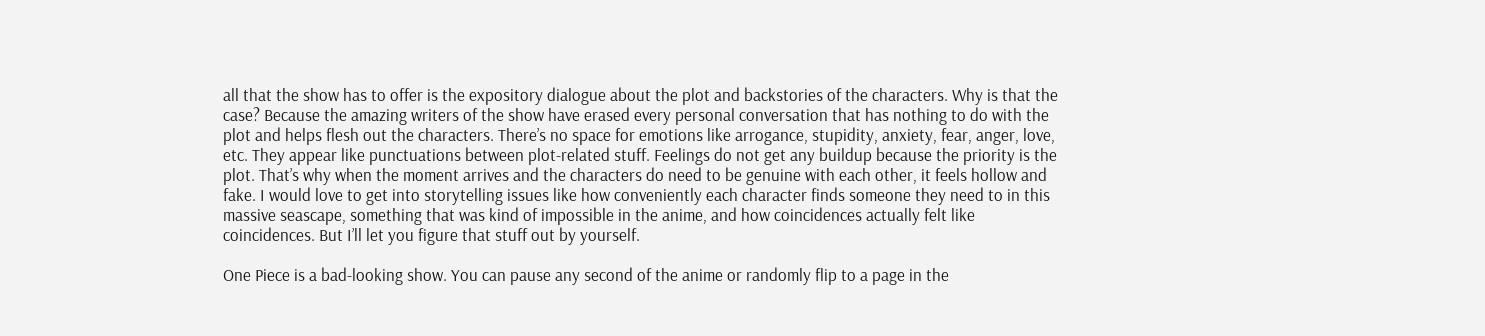all that the show has to offer is the expository dialogue about the plot and backstories of the characters. Why is that the case? Because the amazing writers of the show have erased every personal conversation that has nothing to do with the plot and helps flesh out the characters. There’s no space for emotions like arrogance, stupidity, anxiety, fear, anger, love, etc. They appear like punctuations between plot-related stuff. Feelings do not get any buildup because the priority is the plot. That’s why when the moment arrives and the characters do need to be genuine with each other, it feels hollow and fake. I would love to get into storytelling issues like how conveniently each character finds someone they need to in this massive seascape, something that was kind of impossible in the anime, and how coincidences actually felt like coincidences. But I’ll let you figure that stuff out by yourself.

One Piece is a bad-looking show. You can pause any second of the anime or randomly flip to a page in the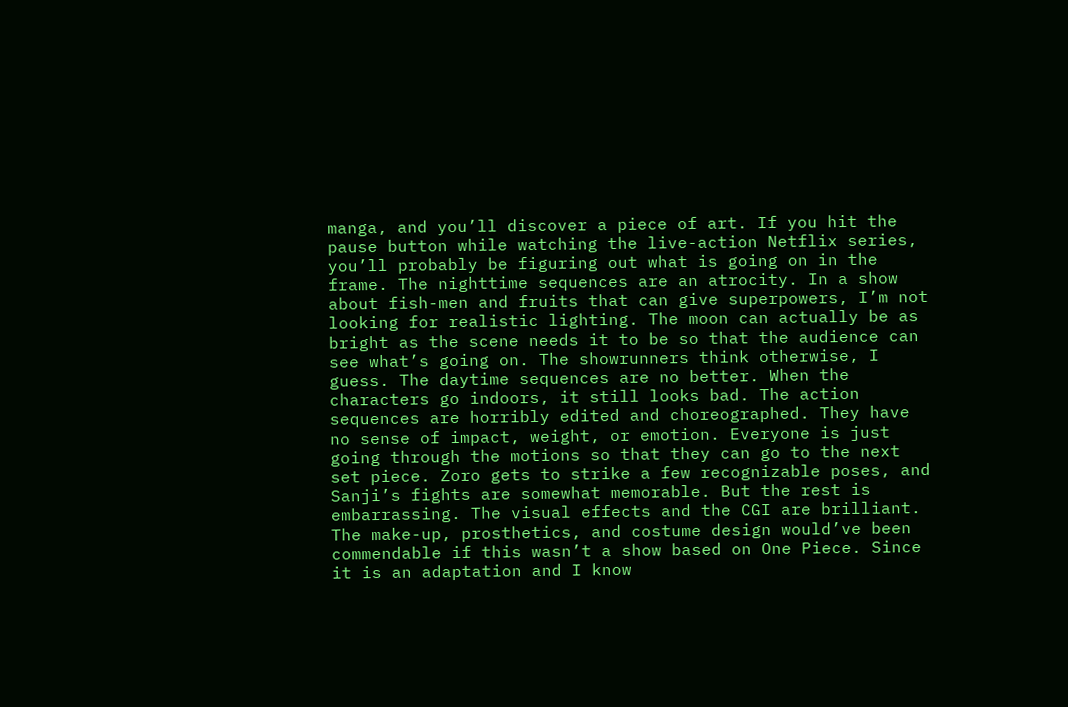manga, and you’ll discover a piece of art. If you hit the pause button while watching the live-action Netflix series, you’ll probably be figuring out what is going on in the frame. The nighttime sequences are an atrocity. In a show about fish-men and fruits that can give superpowers, I’m not looking for realistic lighting. The moon can actually be as bright as the scene needs it to be so that the audience can see what’s going on. The showrunners think otherwise, I guess. The daytime sequences are no better. When the characters go indoors, it still looks bad. The action sequences are horribly edited and choreographed. They have no sense of impact, weight, or emotion. Everyone is just going through the motions so that they can go to the next set piece. Zoro gets to strike a few recognizable poses, and Sanji’s fights are somewhat memorable. But the rest is embarrassing. The visual effects and the CGI are brilliant. The make-up, prosthetics, and costume design would’ve been commendable if this wasn’t a show based on One Piece. Since it is an adaptation and I know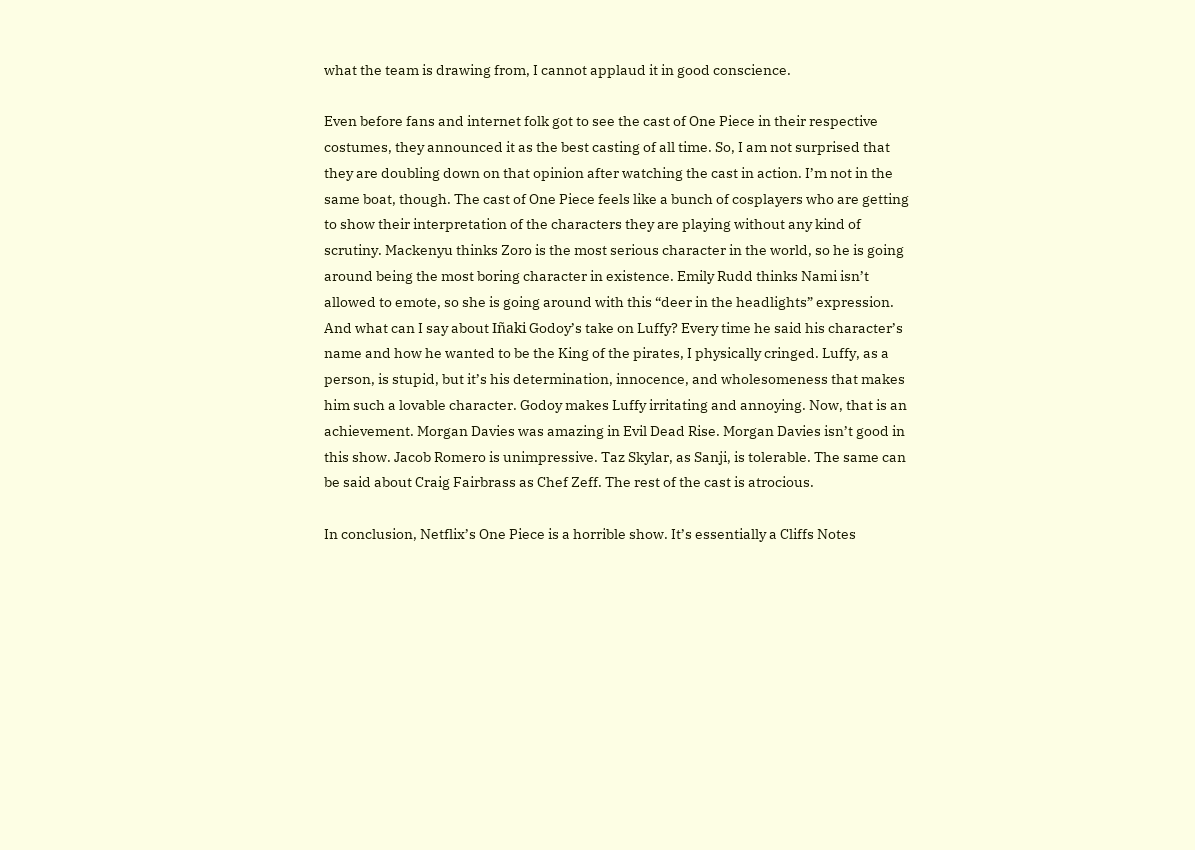what the team is drawing from, I cannot applaud it in good conscience.

Even before fans and internet folk got to see the cast of One Piece in their respective costumes, they announced it as the best casting of all time. So, I am not surprised that they are doubling down on that opinion after watching the cast in action. I’m not in the same boat, though. The cast of One Piece feels like a bunch of cosplayers who are getting to show their interpretation of the characters they are playing without any kind of scrutiny. Mackenyu thinks Zoro is the most serious character in the world, so he is going around being the most boring character in existence. Emily Rudd thinks Nami isn’t allowed to emote, so she is going around with this “deer in the headlights” expression. And what can I say about Iñaki Godoy’s take on Luffy? Every time he said his character’s name and how he wanted to be the King of the pirates, I physically cringed. Luffy, as a person, is stupid, but it’s his determination, innocence, and wholesomeness that makes him such a lovable character. Godoy makes Luffy irritating and annoying. Now, that is an achievement. Morgan Davies was amazing in Evil Dead Rise. Morgan Davies isn’t good in this show. Jacob Romero is unimpressive. Taz Skylar, as Sanji, is tolerable. The same can be said about Craig Fairbrass as Chef Zeff. The rest of the cast is atrocious.

In conclusion, Netflix’s One Piece is a horrible show. It’s essentially a Cliffs Notes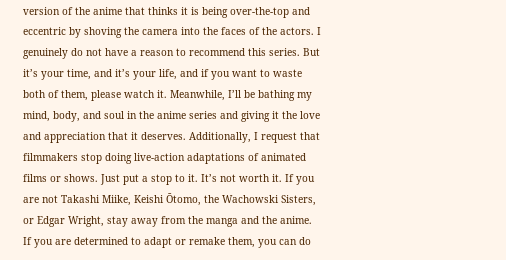version of the anime that thinks it is being over-the-top and eccentric by shoving the camera into the faces of the actors. I genuinely do not have a reason to recommend this series. But it’s your time, and it’s your life, and if you want to waste both of them, please watch it. Meanwhile, I’ll be bathing my mind, body, and soul in the anime series and giving it the love and appreciation that it deserves. Additionally, I request that filmmakers stop doing live-action adaptations of animated films or shows. Just put a stop to it. It’s not worth it. If you are not Takashi Miike, Keishi Ōtomo, the Wachowski Sisters, or Edgar Wright, stay away from the manga and the anime. If you are determined to adapt or remake them, you can do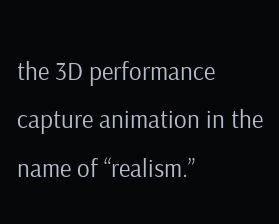the 3D performance capture animation in the name of “realism.”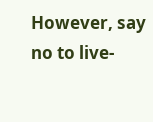However, say no to live-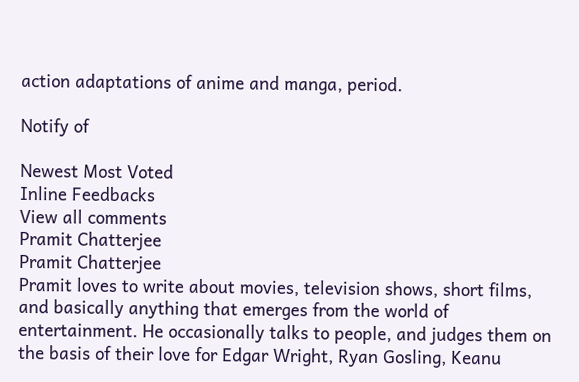action adaptations of anime and manga, period.

Notify of

Newest Most Voted
Inline Feedbacks
View all comments
Pramit Chatterjee
Pramit Chatterjee
Pramit loves to write about movies, television shows, short films, and basically anything that emerges from the world of entertainment. He occasionally talks to people, and judges them on the basis of their love for Edgar Wright, Ryan Gosling, Keanu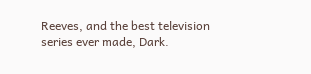Reeves, and the best television series ever made, Dark.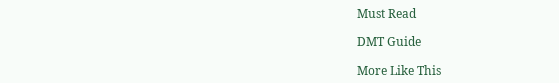Must Read

DMT Guide

More Like This